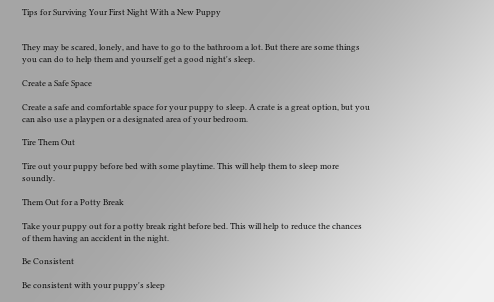Tips for Surviving Your First Night With a New Puppy


They may be scared, lonely, and have to go to the bathroom a lot. But there are some things you can do to help them and yourself get a good night's sleep.

Create a Safe Space

Create a safe and comfortable space for your puppy to sleep. A crate is a great option, but you can also use a playpen or a designated area of your bedroom.

Tire Them Out

Tire out your puppy before bed with some playtime. This will help them to sleep more soundly.

Them Out for a Potty Break

Take your puppy out for a potty break right before bed. This will help to reduce the chances of them having an accident in the night.

Be Consistent

Be consistent with your puppy's sleep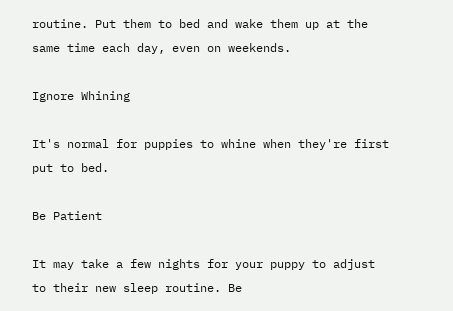routine. Put them to bed and wake them up at the same time each day, even on weekends.

Ignore Whining

It's normal for puppies to whine when they're first put to bed.

Be Patient

It may take a few nights for your puppy to adjust to their new sleep routine. Be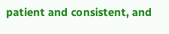patient and consistent, and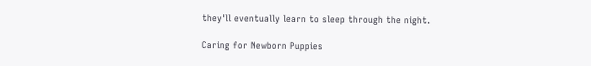they'll eventually learn to sleep through the night.

Caring for Newborn Puppies